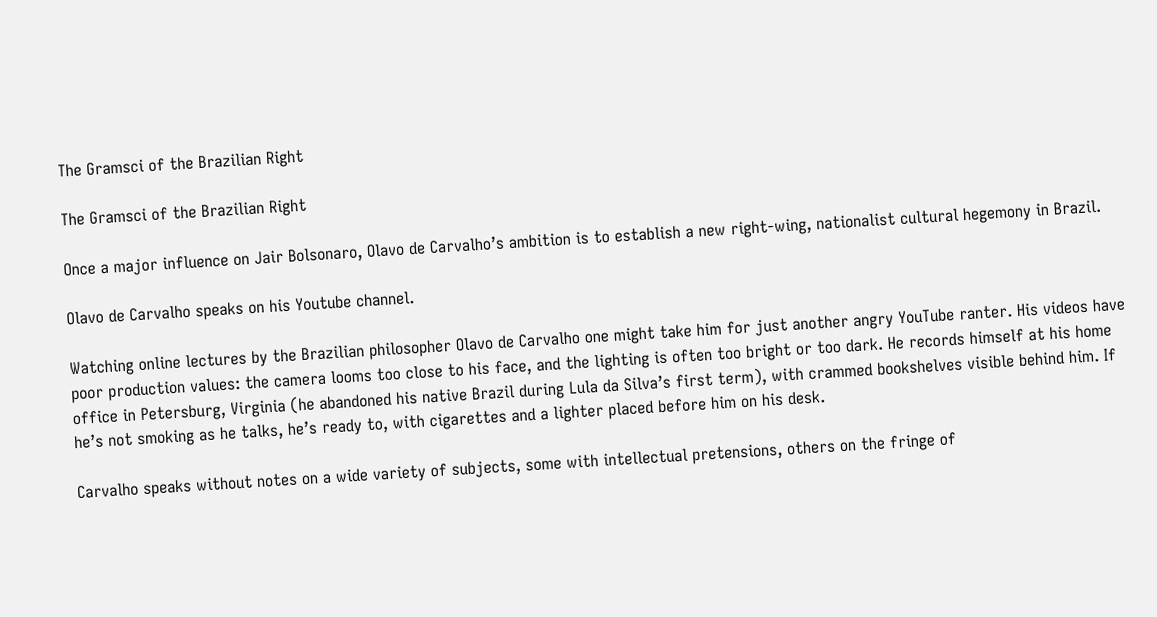The Gramsci of the Brazilian Right

The Gramsci of the Brazilian Right

Once a major influence on Jair Bolsonaro, Olavo de Carvalho’s ambition is to establish a new right-wing, nationalist cultural hegemony in Brazil.

Olavo de Carvalho speaks on his Youtube channel.

Watching online lectures by the Brazilian philosopher Olavo de Carvalho one might take him for just another angry YouTube ranter. His videos have poor production values: the camera looms too close to his face, and the lighting is often too bright or too dark. He records himself at his home office in Petersburg, Virginia (he abandoned his native Brazil during Lula da Silva’s first term), with crammed bookshelves visible behind him. If he’s not smoking as he talks, he’s ready to, with cigarettes and a lighter placed before him on his desk.

Carvalho speaks without notes on a wide variety of subjects, some with intellectual pretensions, others on the fringe of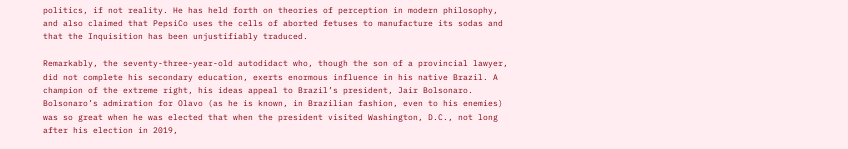politics, if not reality. He has held forth on theories of perception in modern philosophy, and also claimed that PepsiCo uses the cells of aborted fetuses to manufacture its sodas and that the Inquisition has been unjustifiably traduced.

Remarkably, the seventy-three-year-old autodidact who, though the son of a provincial lawyer, did not complete his secondary education, exerts enormous influence in his native Brazil. A champion of the extreme right, his ideas appeal to Brazil’s president, Jair Bolsonaro. Bolsonaro’s admiration for Olavo (as he is known, in Brazilian fashion, even to his enemies) was so great when he was elected that when the president visited Washington, D.C., not long after his election in 2019,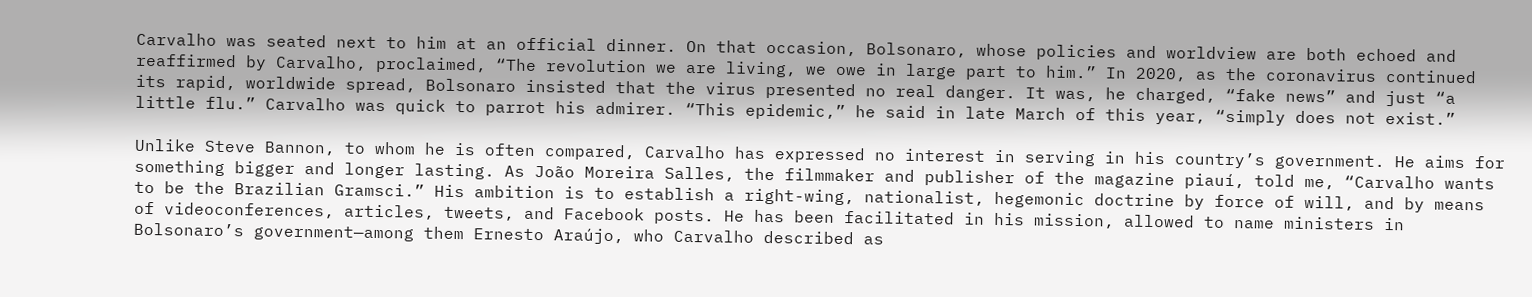Carvalho was seated next to him at an official dinner. On that occasion, Bolsonaro, whose policies and worldview are both echoed and reaffirmed by Carvalho, proclaimed, “The revolution we are living, we owe in large part to him.” In 2020, as the coronavirus continued its rapid, worldwide spread, Bolsonaro insisted that the virus presented no real danger. It was, he charged, “fake news” and just “a little flu.” Carvalho was quick to parrot his admirer. “This epidemic,” he said in late March of this year, “simply does not exist.”

Unlike Steve Bannon, to whom he is often compared, Carvalho has expressed no interest in serving in his country’s government. He aims for something bigger and longer lasting. As João Moreira Salles, the filmmaker and publisher of the magazine piauí, told me, “Carvalho wants to be the Brazilian Gramsci.” His ambition is to establish a right-wing, nationalist, hegemonic doctrine by force of will, and by means of videoconferences, articles, tweets, and Facebook posts. He has been facilitated in his mission, allowed to name ministers in Bolsonaro’s government—among them Ernesto Araújo, who Carvalho described as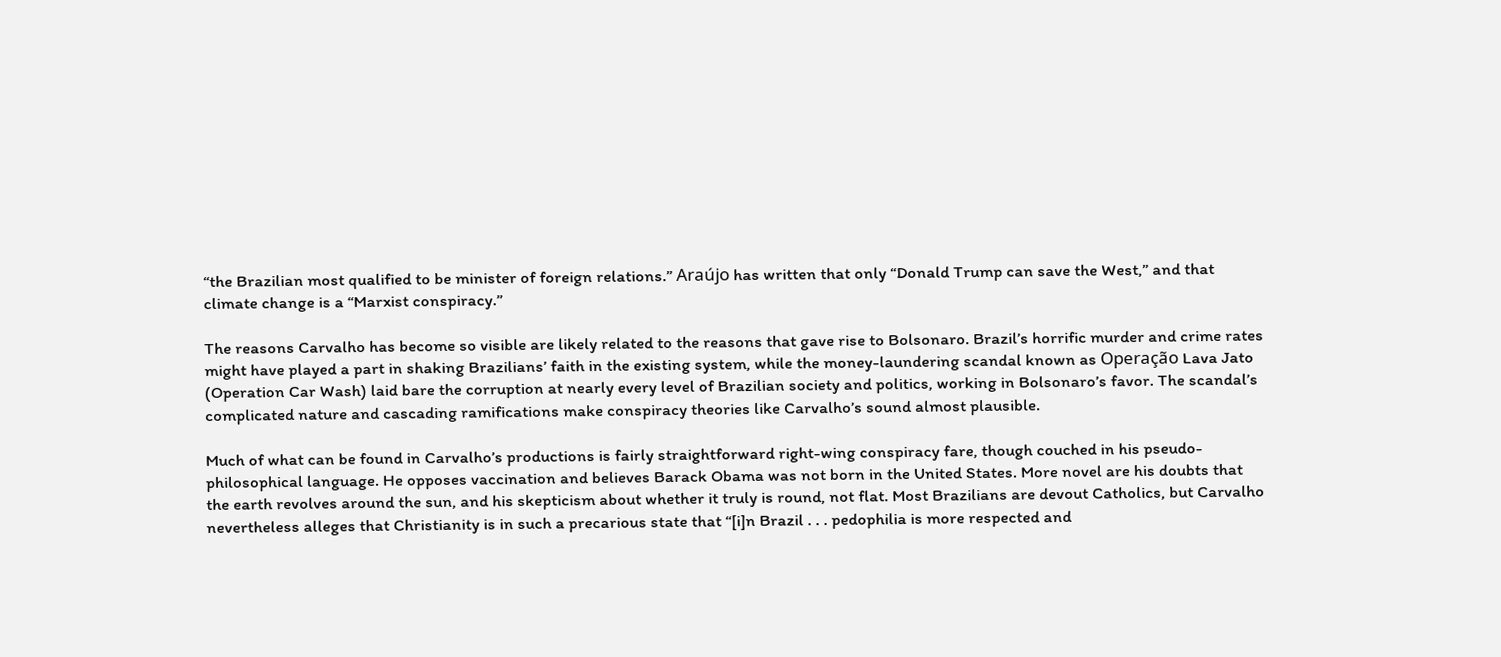“the Brazilian most qualified to be minister of foreign relations.” Araújo has written that only “Donald Trump can save the West,” and that climate change is a “Marxist conspiracy.”

The reasons Carvalho has become so visible are likely related to the reasons that gave rise to Bolsonaro. Brazil’s horrific murder and crime rates might have played a part in shaking Brazilians’ faith in the existing system, while the money-laundering scandal known as Operação Lava Jato (Operation Car Wash) laid bare the corruption at nearly every level of Brazilian society and politics, working in Bolsonaro’s favor. The scandal’s complicated nature and cascading ramifications make conspiracy theories like Carvalho’s sound almost plausible.

Much of what can be found in Carvalho’s productions is fairly straightforward right-wing conspiracy fare, though couched in his pseudo-philosophical language. He opposes vaccination and believes Barack Obama was not born in the United States. More novel are his doubts that the earth revolves around the sun, and his skepticism about whether it truly is round, not flat. Most Brazilians are devout Catholics, but Carvalho nevertheless alleges that Christianity is in such a precarious state that “[i]n Brazil . . . pedophilia is more respected and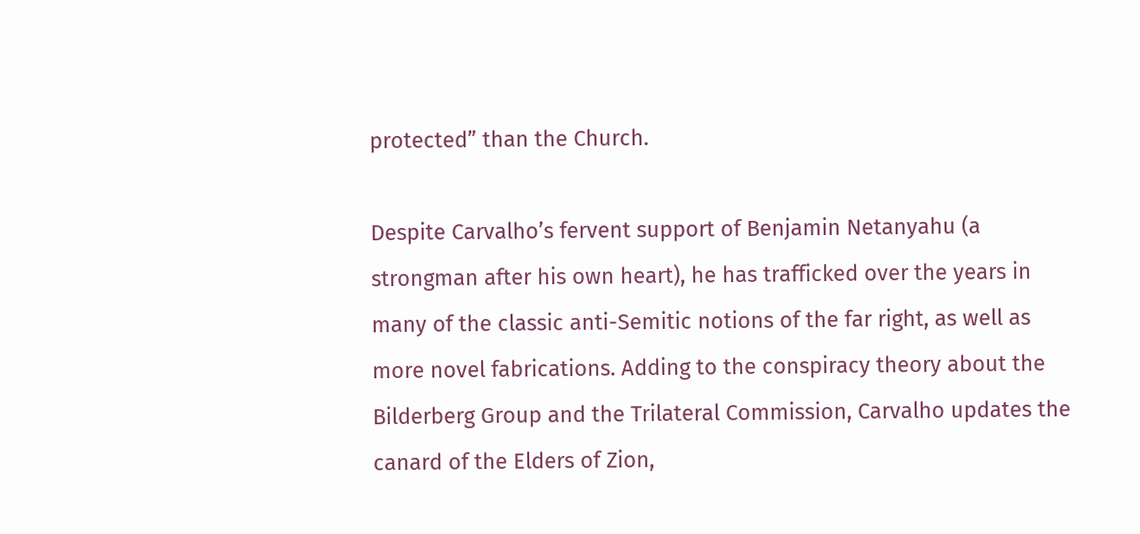protected” than the Church.

Despite Carvalho’s fervent support of Benjamin Netanyahu (a strongman after his own heart), he has trafficked over the years in many of the classic anti-Semitic notions of the far right, as well as more novel fabrications. Adding to the conspiracy theory about the Bilderberg Group and the Trilateral Commission, Carvalho updates the canard of the Elders of Zion,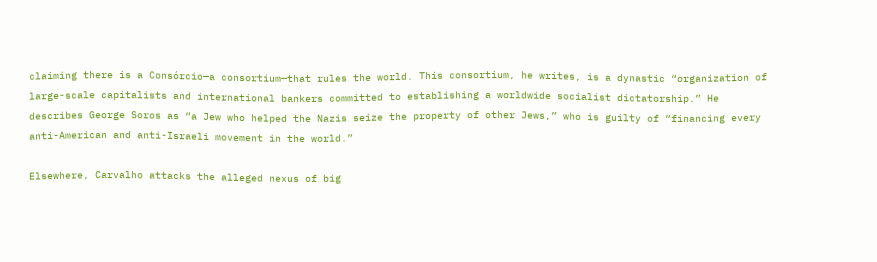claiming there is a Consórcio—a consortium—that rules the world. This consortium, he writes, is a dynastic “organization of large-scale capitalists and international bankers committed to establishing a worldwide socialist dictatorship.” He describes George Soros as “a Jew who helped the Nazis seize the property of other Jews,” who is guilty of “financing every anti-American and anti-Israeli movement in the world.”

Elsewhere, Carvalho attacks the alleged nexus of big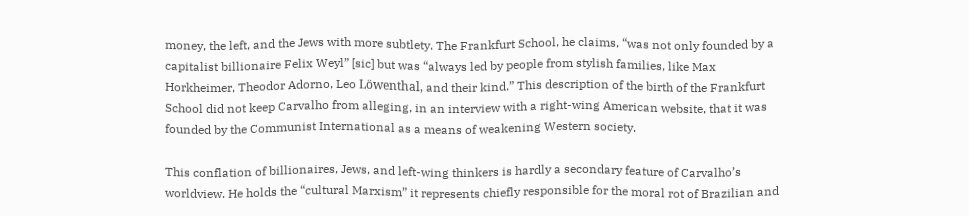money, the left, and the Jews with more subtlety. The Frankfurt School, he claims, “was not only founded by a capitalist billionaire Felix Weyl” [sic] but was “always led by people from stylish families, like Max Horkheimer, Theodor Adorno, Leo Löwenthal, and their kind.” This description of the birth of the Frankfurt School did not keep Carvalho from alleging, in an interview with a right-wing American website, that it was founded by the Communist International as a means of weakening Western society.

This conflation of billionaires, Jews, and left-wing thinkers is hardly a secondary feature of Carvalho’s worldview. He holds the “cultural Marxism” it represents chiefly responsible for the moral rot of Brazilian and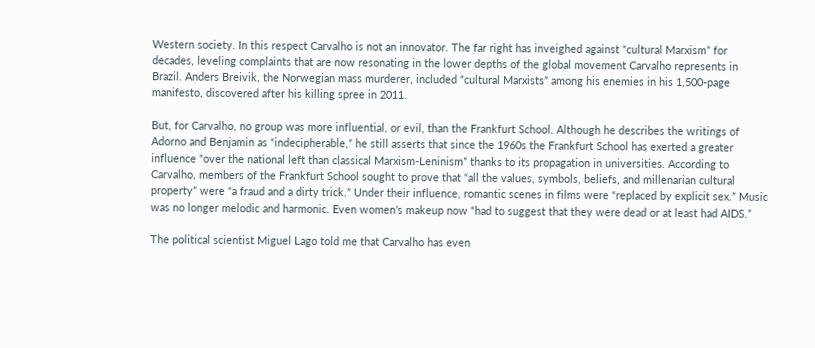Western society. In this respect Carvalho is not an innovator. The far right has inveighed against “cultural Marxism” for decades, leveling complaints that are now resonating in the lower depths of the global movement Carvalho represents in Brazil. Anders Breivik, the Norwegian mass murderer, included “cultural Marxists” among his enemies in his 1,500-page manifesto, discovered after his killing spree in 2011.

But, for Carvalho, no group was more influential, or evil, than the Frankfurt School. Although he describes the writings of Adorno and Benjamin as “indecipherable,” he still asserts that since the 1960s the Frankfurt School has exerted a greater influence “over the national left than classical Marxism-Leninism” thanks to its propagation in universities. According to Carvalho, members of the Frankfurt School sought to prove that “all the values, symbols, beliefs, and millenarian cultural property” were “a fraud and a dirty trick.” Under their influence, romantic scenes in films were “replaced by explicit sex.” Music was no longer melodic and harmonic. Even women’s makeup now “had to suggest that they were dead or at least had AIDS.”

The political scientist Miguel Lago told me that Carvalho has even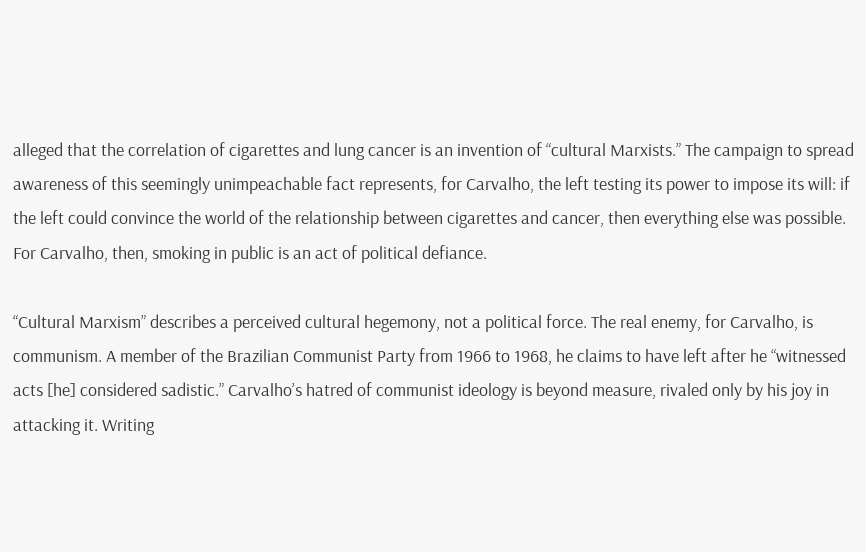alleged that the correlation of cigarettes and lung cancer is an invention of “cultural Marxists.” The campaign to spread awareness of this seemingly unimpeachable fact represents, for Carvalho, the left testing its power to impose its will: if the left could convince the world of the relationship between cigarettes and cancer, then everything else was possible. For Carvalho, then, smoking in public is an act of political defiance.

“Cultural Marxism” describes a perceived cultural hegemony, not a political force. The real enemy, for Carvalho, is communism. A member of the Brazilian Communist Party from 1966 to 1968, he claims to have left after he “witnessed acts [he] considered sadistic.” Carvalho’s hatred of communist ideology is beyond measure, rivaled only by his joy in attacking it. Writing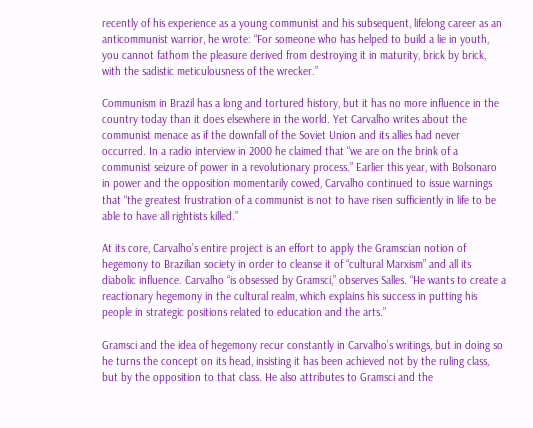recently of his experience as a young communist and his subsequent, lifelong career as an anticommunist warrior, he wrote: “For someone who has helped to build a lie in youth, you cannot fathom the pleasure derived from destroying it in maturity, brick by brick, with the sadistic meticulousness of the wrecker.”

Communism in Brazil has a long and tortured history, but it has no more influence in the country today than it does elsewhere in the world. Yet Carvalho writes about the communist menace as if the downfall of the Soviet Union and its allies had never occurred. In a radio interview in 2000 he claimed that “we are on the brink of a communist seizure of power in a revolutionary process.” Earlier this year, with Bolsonaro in power and the opposition momentarily cowed, Carvalho continued to issue warnings that “the greatest frustration of a communist is not to have risen sufficiently in life to be able to have all rightists killed.”

At its core, Carvalho’s entire project is an effort to apply the Gramscian notion of hegemony to Brazilian society in order to cleanse it of “cultural Marxism” and all its diabolic influence. Carvalho “is obsessed by Gramsci,” observes Salles. “He wants to create a reactionary hegemony in the cultural realm, which explains his success in putting his people in strategic positions related to education and the arts.”

Gramsci and the idea of hegemony recur constantly in Carvalho’s writings, but in doing so he turns the concept on its head, insisting it has been achieved not by the ruling class, but by the opposition to that class. He also attributes to Gramsci and the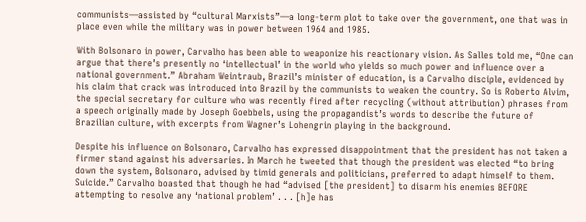communists—assisted by “cultural Marxists”—a long-term plot to take over the government, one that was in place even while the military was in power between 1964 and 1985.

With Bolsonaro in power, Carvalho has been able to weaponize his reactionary vision. As Salles told me, “One can argue that there’s presently no ‘intellectual’ in the world who yields so much power and influence over a national government.” Abraham Weintraub, Brazil’s minister of education, is a Carvalho disciple, evidenced by his claim that crack was introduced into Brazil by the communists to weaken the country. So is Roberto Alvim, the special secretary for culture who was recently fired after recycling (without attribution) phrases from a speech originally made by Joseph Goebbels, using the propagandist’s words to describe the future of Brazilian culture, with excerpts from Wagner’s Lohengrin playing in the background.

Despite his influence on Bolsonaro, Carvalho has expressed disappointment that the president has not taken a firmer stand against his adversaries. In March he tweeted that though the president was elected “to bring down the system, Bolsonaro, advised by timid generals and politicians, preferred to adapt himself to them. Suicide.” Carvalho boasted that though he had “advised [the president] to disarm his enemies BEFORE attempting to resolve any ‘national problem’ . . . [h]e has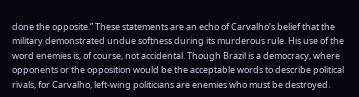done the opposite.” These statements are an echo of Carvalho’s belief that the military demonstrated undue softness during its murderous rule. His use of the word enemies is, of course, not accidental. Though Brazil is a democracy, where opponents or the opposition would be the acceptable words to describe political rivals, for Carvalho, left-wing politicians are enemies who must be destroyed.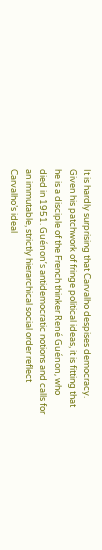It is hardly surprising that Carvalho despises democracy. Given his patchwork of fringe political ideas, it is fitting that he is a disciple of the French thinker René Guénon, who died in 1951. Guénon’s antidemocratic notions and calls for an immutable, strictly hierarchical social order reflect Carvalho’s ideal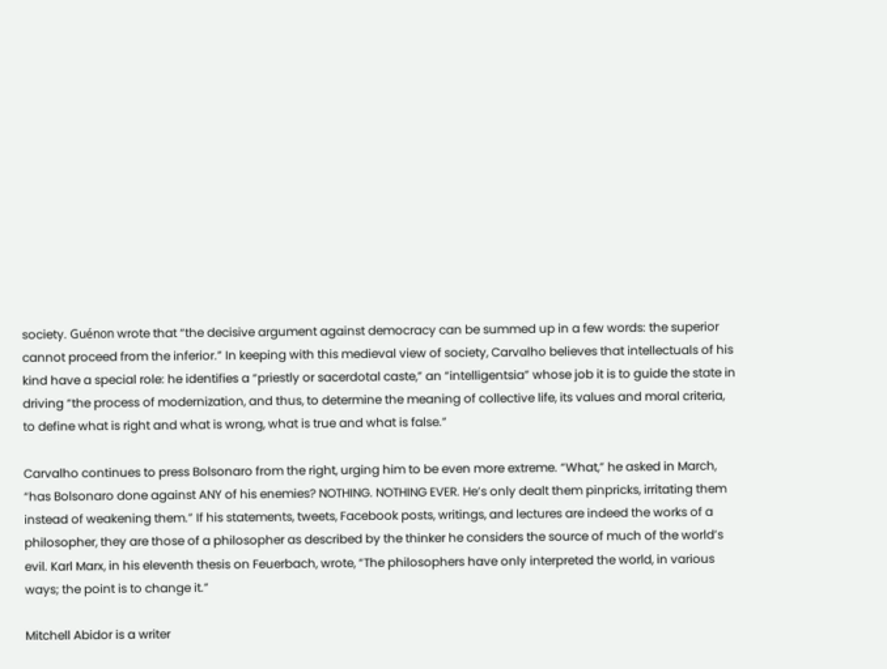society. Guénon wrote that “the decisive argument against democracy can be summed up in a few words: the superior cannot proceed from the inferior.” In keeping with this medieval view of society, Carvalho believes that intellectuals of his kind have a special role: he identifies a “priestly or sacerdotal caste,” an “intelligentsia” whose job it is to guide the state in driving “the process of modernization, and thus, to determine the meaning of collective life, its values and moral criteria, to define what is right and what is wrong, what is true and what is false.”

Carvalho continues to press Bolsonaro from the right, urging him to be even more extreme. “What,” he asked in March, “has Bolsonaro done against ANY of his enemies? NOTHING. NOTHING EVER. He’s only dealt them pinpricks, irritating them instead of weakening them.” If his statements, tweets, Facebook posts, writings, and lectures are indeed the works of a philosopher, they are those of a philosopher as described by the thinker he considers the source of much of the world’s evil. Karl Marx, in his eleventh thesis on Feuerbach, wrote, “The philosophers have only interpreted the world, in various ways; the point is to change it.”

Mitchell Abidor is a writer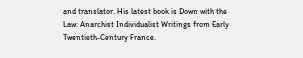and translator. His latest book is Down with the Law: Anarchist Individualist Writings from Early Twentieth-Century France.